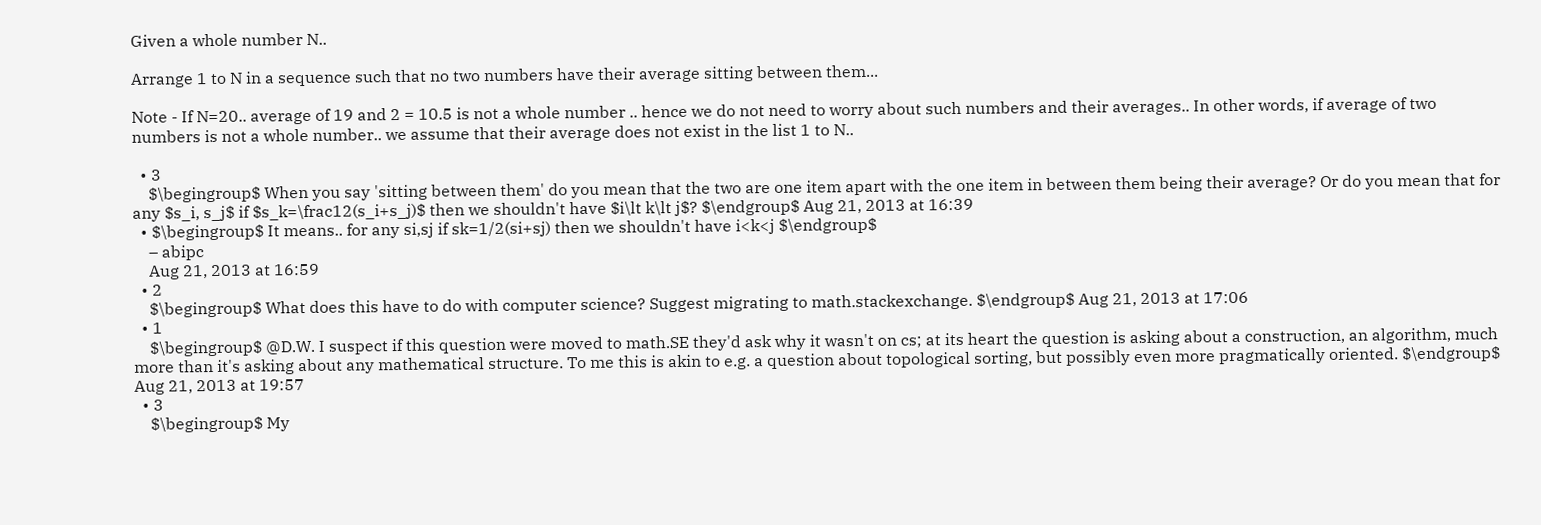Given a whole number N..

Arrange 1 to N in a sequence such that no two numbers have their average sitting between them...

Note - If N=20.. average of 19 and 2 = 10.5 is not a whole number .. hence we do not need to worry about such numbers and their averages.. In other words, if average of two numbers is not a whole number.. we assume that their average does not exist in the list 1 to N..

  • 3
    $\begingroup$ When you say 'sitting between them' do you mean that the two are one item apart with the one item in between them being their average? Or do you mean that for any $s_i, s_j$ if $s_k=\frac12(s_i+s_j)$ then we shouldn't have $i\lt k\lt j$? $\endgroup$ Aug 21, 2013 at 16:39
  • $\begingroup$ It means.. for any si,sj if sk=1/2(si+sj) then we shouldn't have i<k<j $\endgroup$
    – abipc
    Aug 21, 2013 at 16:59
  • 2
    $\begingroup$ What does this have to do with computer science? Suggest migrating to math.stackexchange. $\endgroup$ Aug 21, 2013 at 17:06
  • 1
    $\begingroup$ @D.W. I suspect if this question were moved to math.SE they'd ask why it wasn't on cs; at its heart the question is asking about a construction, an algorithm, much more than it's asking about any mathematical structure. To me this is akin to e.g. a question about topological sorting, but possibly even more pragmatically oriented. $\endgroup$ Aug 21, 2013 at 19:57
  • 3
    $\begingroup$ My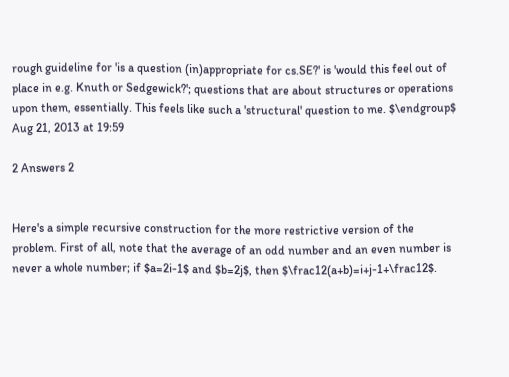rough guideline for 'is a question (in)appropriate for cs.SE?' is 'would this feel out of place in e.g. Knuth or Sedgewick?'; questions that are about structures or operations upon them, essentially. This feels like such a 'structural' question to me. $\endgroup$ Aug 21, 2013 at 19:59

2 Answers 2


Here's a simple recursive construction for the more restrictive version of the problem. First of all, note that the average of an odd number and an even number is never a whole number; if $a=2i-1$ and $b=2j$, then $\frac12(a+b)=i+j-1+\frac12$.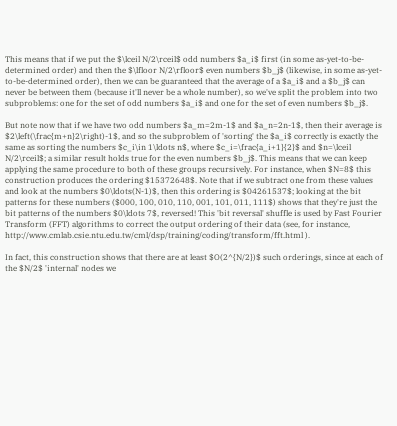This means that if we put the $\lceil N/2\rceil$ odd numbers $a_i$ first (in some as-yet-to-be-determined order) and then the $\lfloor N/2\rfloor$ even numbers $b_j$ (likewise, in some as-yet-to-be-determined order), then we can be guaranteed that the average of a $a_i$ and a $b_j$ can never be between them (because it'll never be a whole number), so we've split the problem into two subproblems: one for the set of odd numbers $a_i$ and one for the set of even numbers $b_j$.

But note now that if we have two odd numbers $a_m=2m-1$ and $a_n=2n-1$, then their average is $2\left(\frac{m+n}2\right)-1$, and so the subproblem of 'sorting' the $a_i$ correctly is exactly the same as sorting the numbers $c_i\in 1\ldots n$, where $c_i=\frac{a_i+1}{2}$ and $n=\lceil N/2\rceil$; a similar result holds true for the even numbers $b_j$. This means that we can keep applying the same procedure to both of these groups recursively. For instance, when $N=8$ this construction produces the ordering $15372648$. Note that if we subtract one from these values and look at the numbers $0\ldots(N-1)$, then this ordering is $04261537$; looking at the bit patterns for these numbers ($000, 100, 010, 110, 001, 101, 011, 111$) shows that they're just the bit patterns of the numbers $0\ldots 7$, reversed! This 'bit reversal' shuffle is used by Fast Fourier Transform (FFT) algorithms to correct the output ordering of their data (see, for instance, http://www.cmlab.csie.ntu.edu.tw/cml/dsp/training/coding/transform/fft.html ).

In fact, this construction shows that there are at least $O(2^{N/2})$ such orderings, since at each of the $N/2$ 'internal' nodes we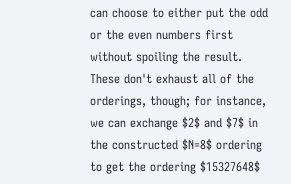can choose to either put the odd or the even numbers first without spoiling the result. These don't exhaust all of the orderings, though; for instance, we can exchange $2$ and $7$ in the constructed $N=8$ ordering to get the ordering $15327648$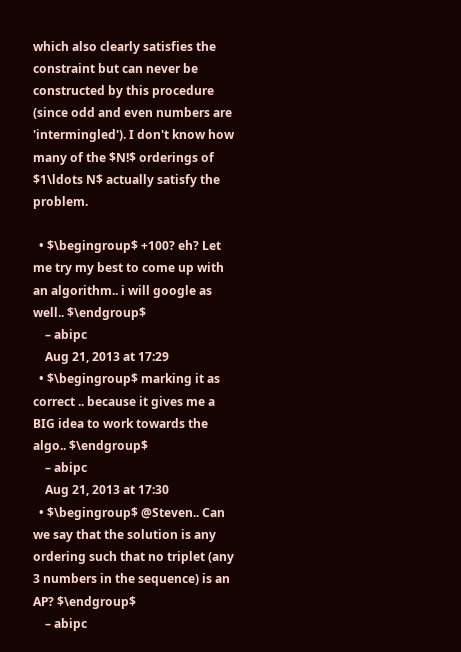which also clearly satisfies the constraint but can never be constructed by this procedure (since odd and even numbers are 'intermingled'). I don't know how many of the $N!$ orderings of $1\ldots N$ actually satisfy the problem.

  • $\begingroup$ +100? eh? Let me try my best to come up with an algorithm.. i will google as well.. $\endgroup$
    – abipc
    Aug 21, 2013 at 17:29
  • $\begingroup$ marking it as correct .. because it gives me a BIG idea to work towards the algo.. $\endgroup$
    – abipc
    Aug 21, 2013 at 17:30
  • $\begingroup$ @Steven.. Can we say that the solution is any ordering such that no triplet (any 3 numbers in the sequence) is an AP? $\endgroup$
    – abipc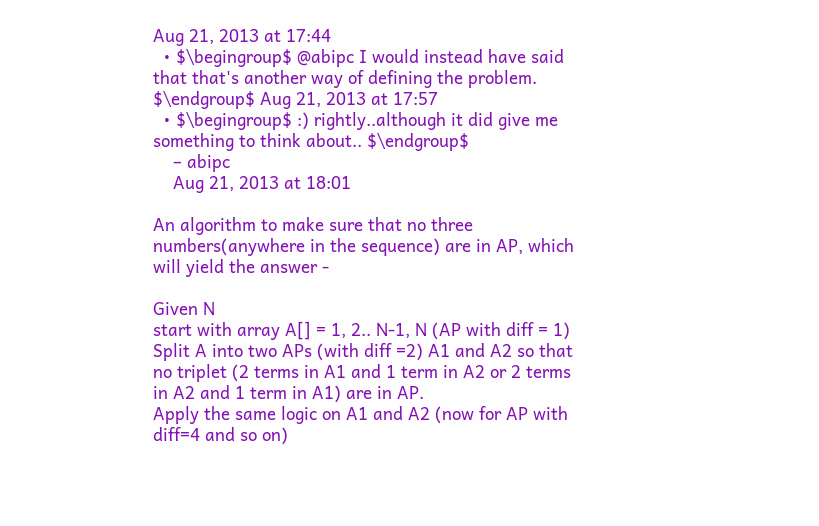Aug 21, 2013 at 17:44
  • $\begingroup$ @abipc I would instead have said that that's another way of defining the problem. $\endgroup$ Aug 21, 2013 at 17:57
  • $\begingroup$ :) rightly..although it did give me something to think about.. $\endgroup$
    – abipc
    Aug 21, 2013 at 18:01

An algorithm to make sure that no three numbers(anywhere in the sequence) are in AP, which will yield the answer -

Given N
start with array A[] = 1, 2.. N-1, N (AP with diff = 1)
Split A into two APs (with diff =2) A1 and A2 so that no triplet (2 terms in A1 and 1 term in A2 or 2 terms in A2 and 1 term in A1) are in AP.
Apply the same logic on A1 and A2 (now for AP with diff=4 and so on)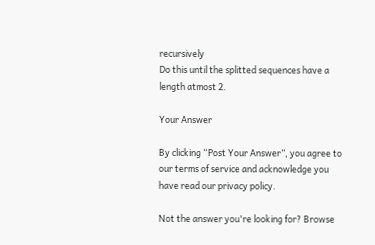recursively
Do this until the splitted sequences have a length atmost 2.

Your Answer

By clicking “Post Your Answer”, you agree to our terms of service and acknowledge you have read our privacy policy.

Not the answer you're looking for? Browse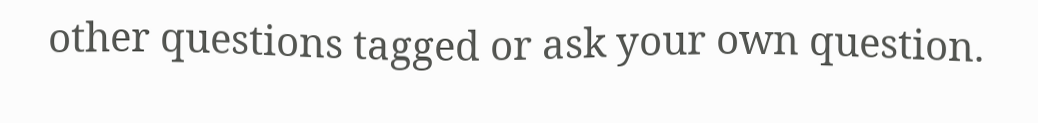other questions tagged or ask your own question.